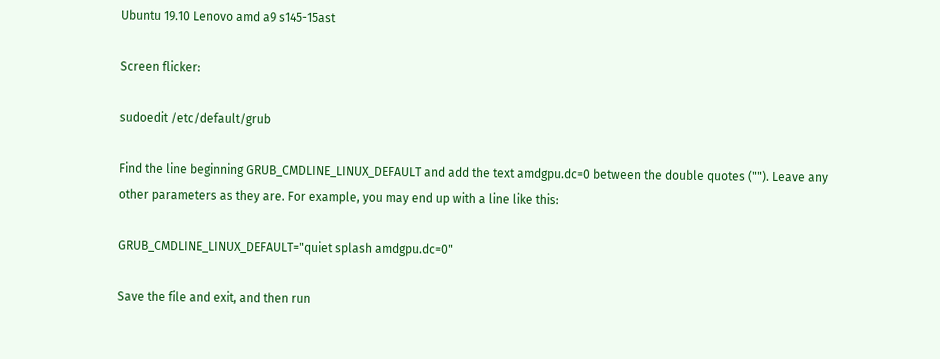Ubuntu 19.10 Lenovo amd a9 s145-15ast

Screen flicker:

sudoedit /etc/default/grub

Find the line beginning GRUB_CMDLINE_LINUX_DEFAULT and add the text amdgpu.dc=0 between the double quotes (""). Leave any other parameters as they are. For example, you may end up with a line like this:

GRUB_CMDLINE_LINUX_DEFAULT="quiet splash amdgpu.dc=0"

Save the file and exit, and then run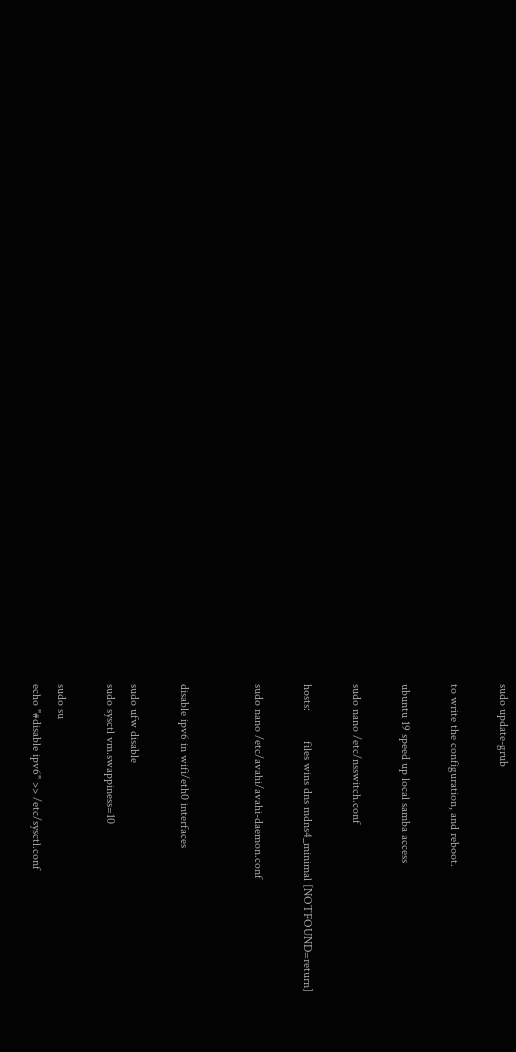sudo update-grub

to write the configuration, and reboot.

ubuntu 19 speed up local samba access

sudo nano /etc/nsswitch.conf

hosts:          files wins dns mdns4_minimal [NOTFOUND=return]

sudo nano /etc/avahi/avahi-daemon.conf


disable ipv6 in wifi/eth0 interfaces

sudo ufw disable
sudo sysctl vm.swappiness=10

sudo su
echo "#disable ipv6" >> /etc/sysctl.conf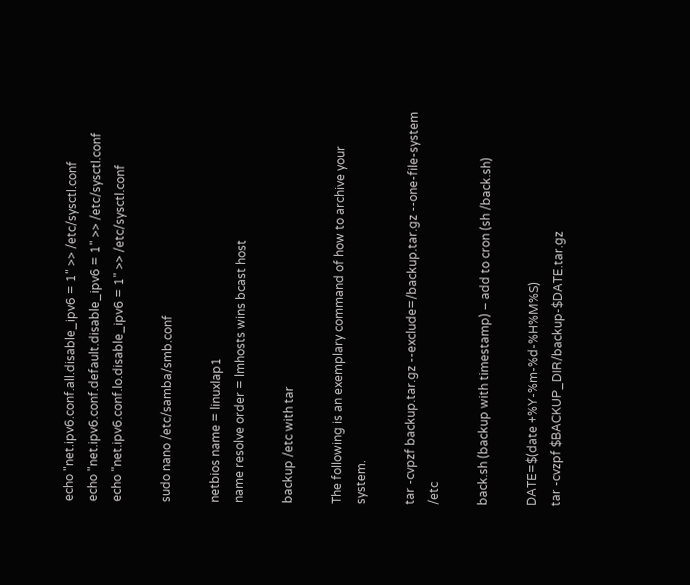echo "net.ipv6.conf.all.disable_ipv6 = 1" >> /etc/sysctl.conf
echo "net.ipv6.conf.default.disable_ipv6 = 1" >> /etc/sysctl.conf
echo "net.ipv6.conf.lo.disable_ipv6 = 1" >> /etc/sysctl.conf

sudo nano /etc/samba/smb.conf

netbios name = linuxlap1
name resolve order = lmhosts wins bcast host

backup /etc with tar

The following is an exemplary command of how to archive your system.

tar -cvpzf backup.tar.gz --exclude=/backup.tar.gz --one-file-system /etc

back.sh (backup with timestamp) – add to cron (sh /back.sh)

DATE=$(date +%Y-%m-%d-%H%M%S)
tar -cvzpf $BACKUP_DIR/backup-$DATE.tar.gz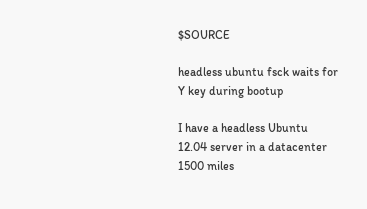$SOURCE

headless ubuntu fsck waits for Y key during bootup

I have a headless Ubuntu 12.04 server in a datacenter 1500 miles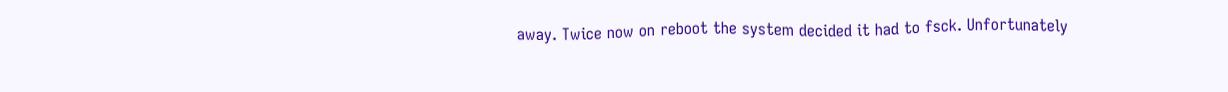away. Twice now on reboot the system decided it had to fsck. Unfortunately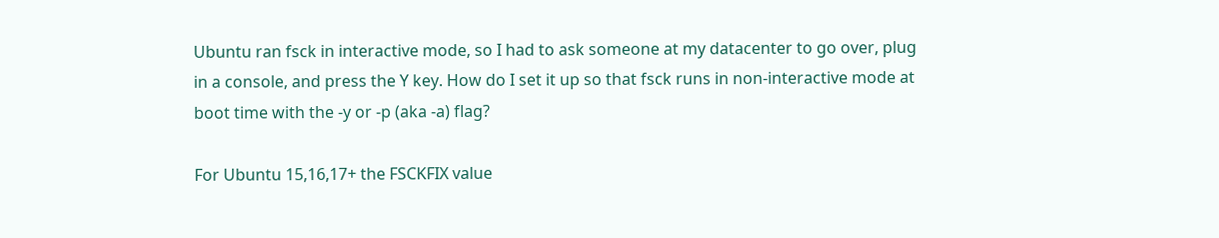Ubuntu ran fsck in interactive mode, so I had to ask someone at my datacenter to go over, plug in a console, and press the Y key. How do I set it up so that fsck runs in non-interactive mode at boot time with the -y or -p (aka -a) flag?

For Ubuntu 15,16,17+ the FSCKFIX value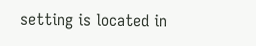setting is located in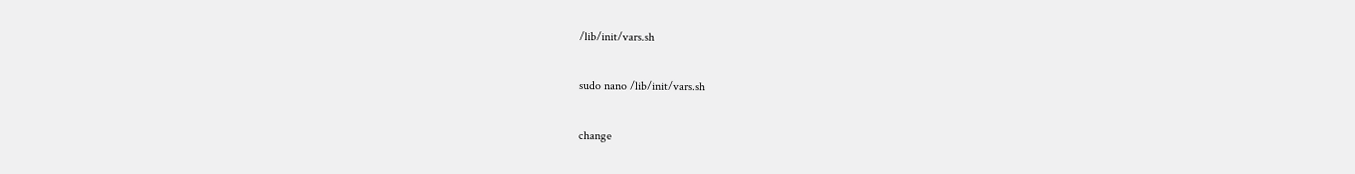/lib/init/vars.sh

sudo nano /lib/init/vars.sh

change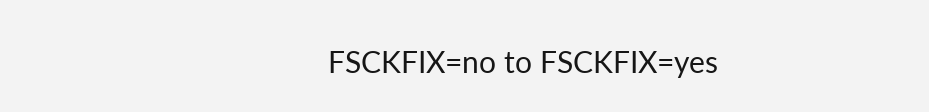FSCKFIX=no to FSCKFIX=yes